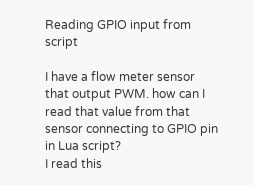Reading GPIO input from script

I have a flow meter sensor that output PWM. how can I read that value from that sensor connecting to GPIO pin in Lua script?
I read this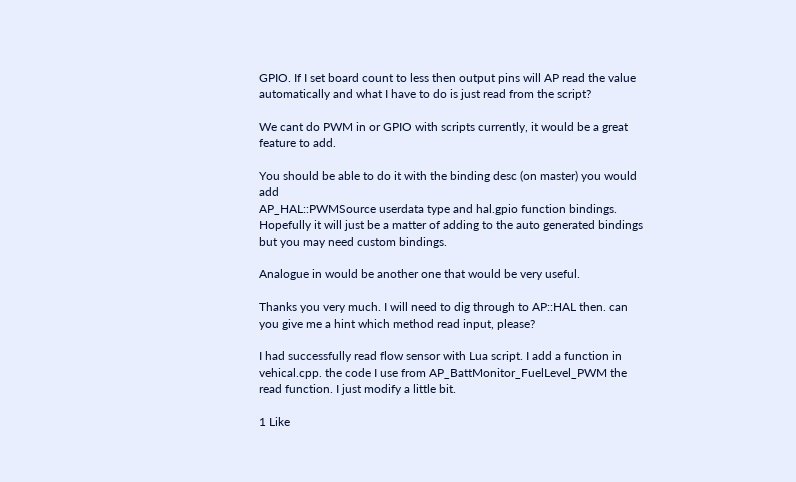GPIO. If I set board count to less then output pins will AP read the value automatically and what I have to do is just read from the script?

We cant do PWM in or GPIO with scripts currently, it would be a great feature to add.

You should be able to do it with the binding desc (on master) you would add
AP_HAL::PWMSource userdata type and hal.gpio function bindings. Hopefully it will just be a matter of adding to the auto generated bindings but you may need custom bindings.

Analogue in would be another one that would be very useful.

Thanks you very much. I will need to dig through to AP::HAL then. can you give me a hint which method read input, please?

I had successfully read flow sensor with Lua script. I add a function in vehical.cpp. the code I use from AP_BattMonitor_FuelLevel_PWM the read function. I just modify a little bit.

1 Like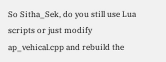So Sitha_Sek, do you still use Lua scripts or just modify ap_vehical.cpp and rebuild the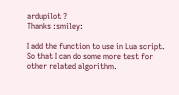ardupilot ?
Thanks :smiley:

I add the function to use in Lua script. So that I can do some more test for other related algorithm.